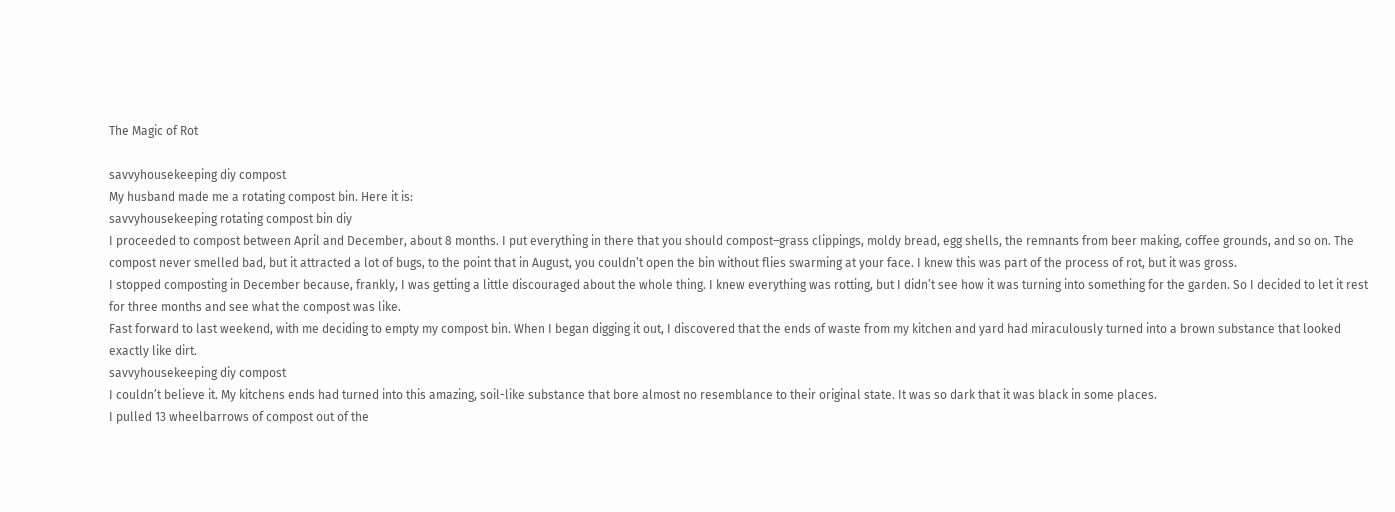The Magic of Rot

savvyhousekeeping diy compost
My husband made me a rotating compost bin. Here it is:
savvyhousekeeping rotating compost bin diy
I proceeded to compost between April and December, about 8 months. I put everything in there that you should compost–grass clippings, moldy bread, egg shells, the remnants from beer making, coffee grounds, and so on. The compost never smelled bad, but it attracted a lot of bugs, to the point that in August, you couldn’t open the bin without flies swarming at your face. I knew this was part of the process of rot, but it was gross.
I stopped composting in December because, frankly, I was getting a little discouraged about the whole thing. I knew everything was rotting, but I didn’t see how it was turning into something for the garden. So I decided to let it rest for three months and see what the compost was like.
Fast forward to last weekend, with me deciding to empty my compost bin. When I began digging it out, I discovered that the ends of waste from my kitchen and yard had miraculously turned into a brown substance that looked exactly like dirt.
savvyhousekeeping diy compost
I couldn’t believe it. My kitchens ends had turned into this amazing, soil-like substance that bore almost no resemblance to their original state. It was so dark that it was black in some places.
I pulled 13 wheelbarrows of compost out of the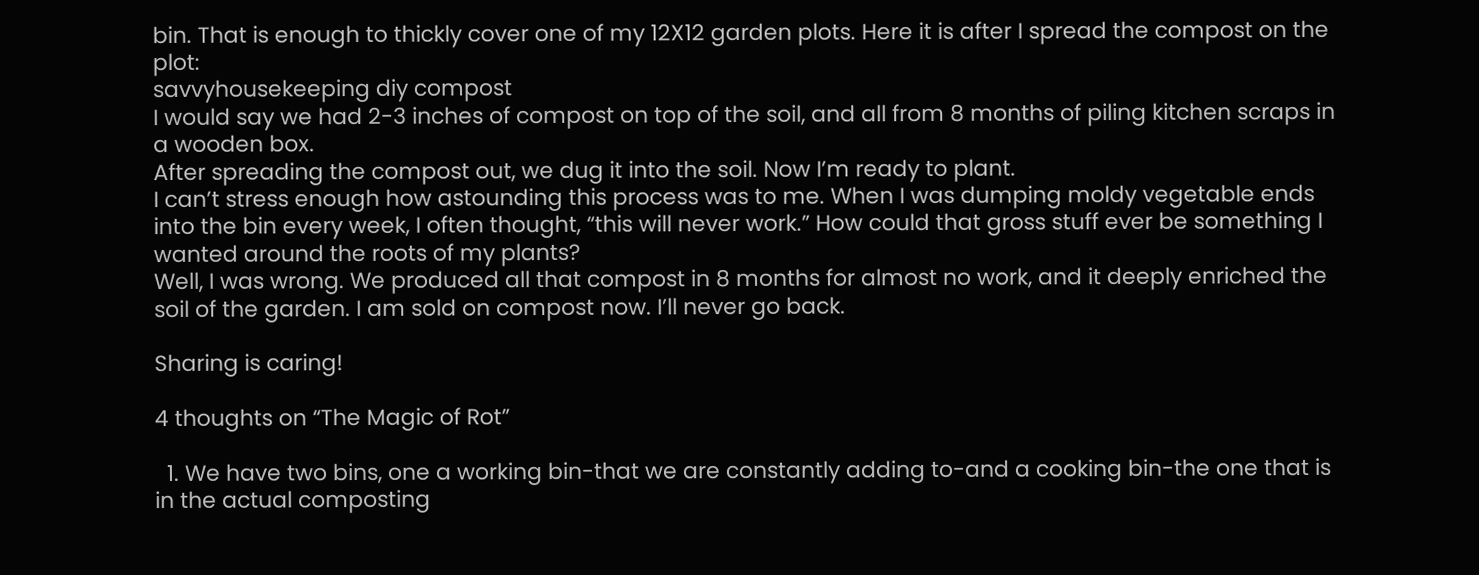bin. That is enough to thickly cover one of my 12X12 garden plots. Here it is after I spread the compost on the plot:
savvyhousekeeping diy compost
I would say we had 2-3 inches of compost on top of the soil, and all from 8 months of piling kitchen scraps in a wooden box.
After spreading the compost out, we dug it into the soil. Now I’m ready to plant.
I can’t stress enough how astounding this process was to me. When I was dumping moldy vegetable ends into the bin every week, I often thought, “this will never work.” How could that gross stuff ever be something I wanted around the roots of my plants?
Well, I was wrong. We produced all that compost in 8 months for almost no work, and it deeply enriched the soil of the garden. I am sold on compost now. I’ll never go back.

Sharing is caring!

4 thoughts on “The Magic of Rot”

  1. We have two bins, one a working bin-that we are constantly adding to-and a cooking bin-the one that is in the actual composting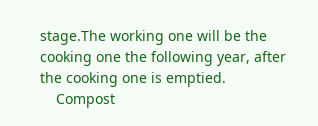stage.The working one will be the cooking one the following year, after the cooking one is emptied.
    Compost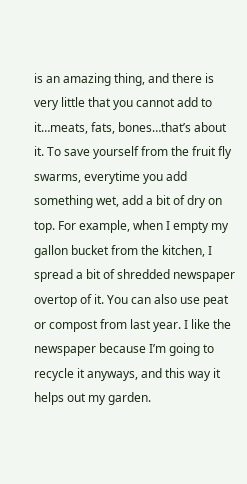is an amazing thing, and there is very little that you cannot add to it…meats, fats, bones…that’s about it. To save yourself from the fruit fly swarms, everytime you add something wet, add a bit of dry on top. For example, when I empty my gallon bucket from the kitchen, I spread a bit of shredded newspaper overtop of it. You can also use peat or compost from last year. I like the newspaper because I’m going to recycle it anyways, and this way it helps out my garden.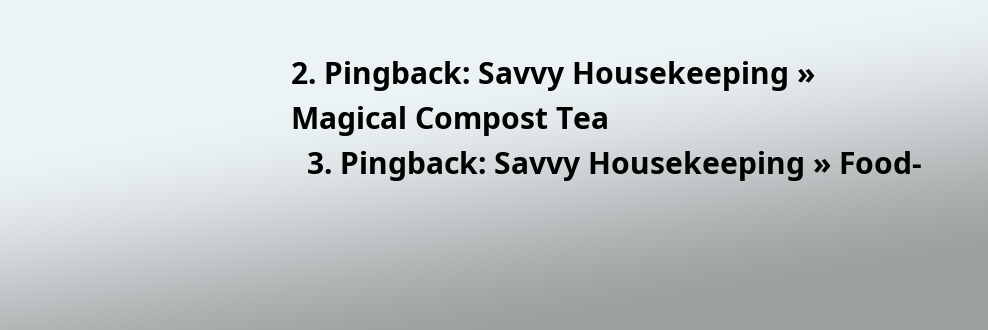2. Pingback: Savvy Housekeeping » Magical Compost Tea
  3. Pingback: Savvy Housekeeping » Food-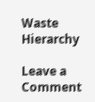Waste Hierarchy

Leave a Comment